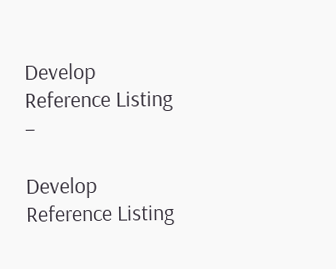Develop Reference Listing –

Develop Reference Listing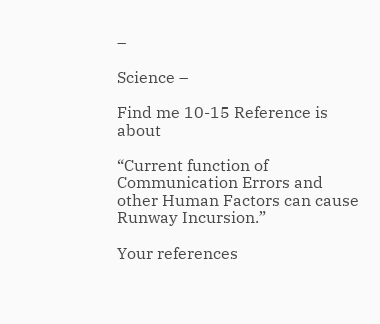–

Science –

Find me 10-15 Reference is about

“Current function of Communication Errors and other Human Factors can cause Runway Incursion.”

Your references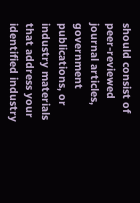should consist of peer-reviewed journal articles, government publications, or industry materials that address your identified industry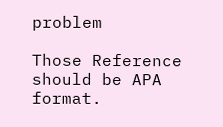problem

Those Reference should be APA format.